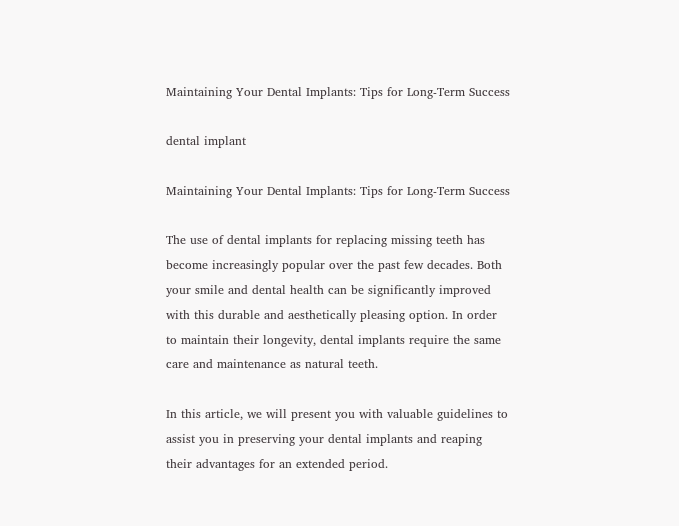Maintaining Your Dental Implants: Tips for Long-Term Success

dental implant

Maintaining Your Dental Implants: Tips for Long-Term Success

The use of dental implants for replacing missing teeth has become increasingly popular over the past few decades. Both your smile and dental health can be significantly improved with this durable and aesthetically pleasing option. In order to maintain their longevity, dental implants require the same care and maintenance as natural teeth.

In this article, we will present you with valuable guidelines to assist you in preserving your dental implants and reaping their advantages for an extended period.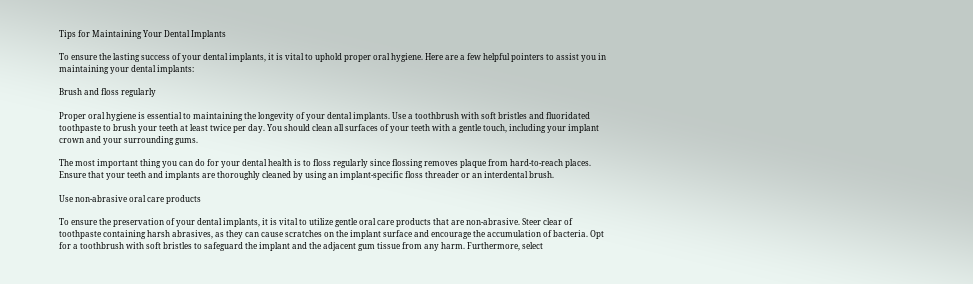Tips for Maintaining Your Dental Implants

To ensure the lasting success of your dental implants, it is vital to uphold proper oral hygiene. Here are a few helpful pointers to assist you in maintaining your dental implants:

Brush and floss regularly

Proper oral hygiene is essential to maintaining the longevity of your dental implants. Use a toothbrush with soft bristles and fluoridated toothpaste to brush your teeth at least twice per day. You should clean all surfaces of your teeth with a gentle touch, including your implant crown and your surrounding gums.

The most important thing you can do for your dental health is to floss regularly since flossing removes plaque from hard-to-reach places. Ensure that your teeth and implants are thoroughly cleaned by using an implant-specific floss threader or an interdental brush.

Use non-abrasive oral care products

To ensure the preservation of your dental implants, it is vital to utilize gentle oral care products that are non-abrasive. Steer clear of toothpaste containing harsh abrasives, as they can cause scratches on the implant surface and encourage the accumulation of bacteria. Opt for a toothbrush with soft bristles to safeguard the implant and the adjacent gum tissue from any harm. Furthermore, select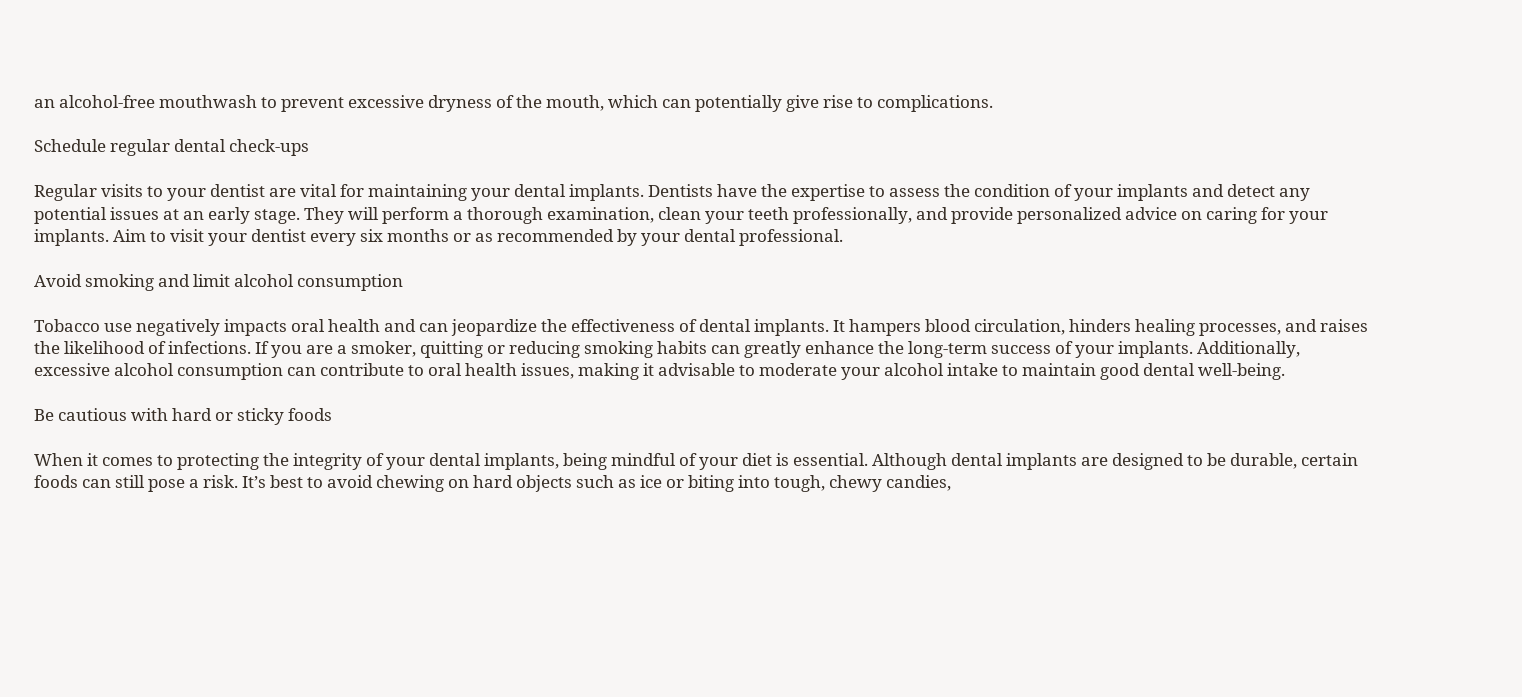an alcohol-free mouthwash to prevent excessive dryness of the mouth, which can potentially give rise to complications.

Schedule regular dental check-ups

Regular visits to your dentist are vital for maintaining your dental implants. Dentists have the expertise to assess the condition of your implants and detect any potential issues at an early stage. They will perform a thorough examination, clean your teeth professionally, and provide personalized advice on caring for your implants. Aim to visit your dentist every six months or as recommended by your dental professional.

Avoid smoking and limit alcohol consumption

Tobacco use negatively impacts oral health and can jeopardize the effectiveness of dental implants. It hampers blood circulation, hinders healing processes, and raises the likelihood of infections. If you are a smoker, quitting or reducing smoking habits can greatly enhance the long-term success of your implants. Additionally, excessive alcohol consumption can contribute to oral health issues, making it advisable to moderate your alcohol intake to maintain good dental well-being.

Be cautious with hard or sticky foods

When it comes to protecting the integrity of your dental implants, being mindful of your diet is essential. Although dental implants are designed to be durable, certain foods can still pose a risk. It’s best to avoid chewing on hard objects such as ice or biting into tough, chewy candies,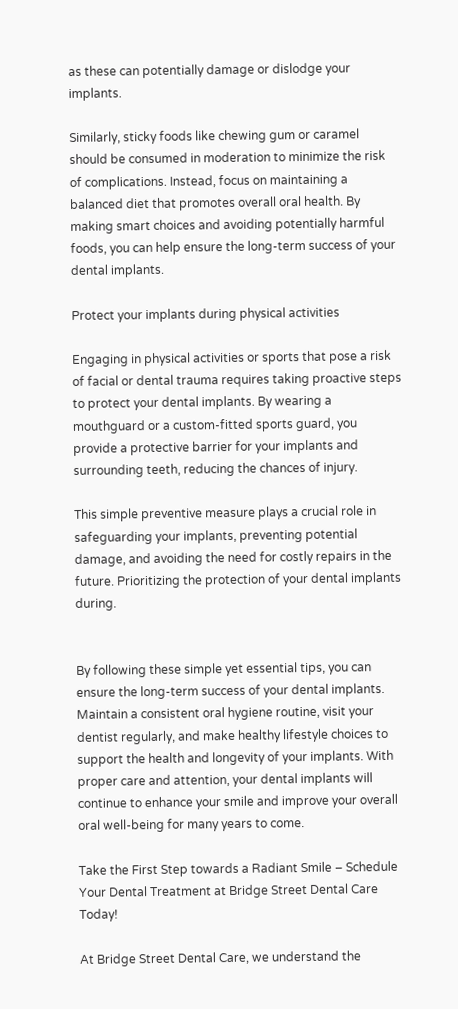as these can potentially damage or dislodge your implants.

Similarly, sticky foods like chewing gum or caramel should be consumed in moderation to minimize the risk of complications. Instead, focus on maintaining a balanced diet that promotes overall oral health. By making smart choices and avoiding potentially harmful foods, you can help ensure the long-term success of your dental implants.

Protect your implants during physical activities

Engaging in physical activities or sports that pose a risk of facial or dental trauma requires taking proactive steps to protect your dental implants. By wearing a mouthguard or a custom-fitted sports guard, you provide a protective barrier for your implants and surrounding teeth, reducing the chances of injury.

This simple preventive measure plays a crucial role in safeguarding your implants, preventing potential damage, and avoiding the need for costly repairs in the future. Prioritizing the protection of your dental implants during.


By following these simple yet essential tips, you can ensure the long-term success of your dental implants. Maintain a consistent oral hygiene routine, visit your dentist regularly, and make healthy lifestyle choices to support the health and longevity of your implants. With proper care and attention, your dental implants will continue to enhance your smile and improve your overall oral well-being for many years to come.

Take the First Step towards a Radiant Smile – Schedule Your Dental Treatment at Bridge Street Dental Care Today!

At Bridge Street Dental Care, we understand the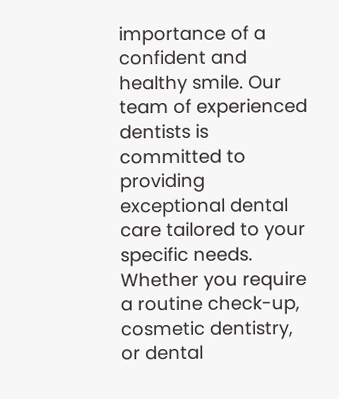importance of a confident and healthy smile. Our team of experienced dentists is committed to providing exceptional dental care tailored to your specific needs. Whether you require a routine check-up, cosmetic dentistry, or dental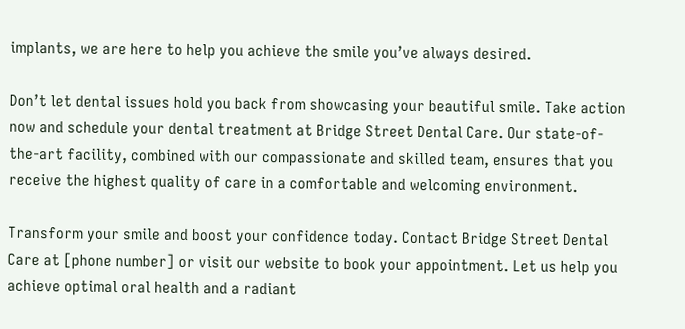implants, we are here to help you achieve the smile you’ve always desired.

Don’t let dental issues hold you back from showcasing your beautiful smile. Take action now and schedule your dental treatment at Bridge Street Dental Care. Our state-of-the-art facility, combined with our compassionate and skilled team, ensures that you receive the highest quality of care in a comfortable and welcoming environment.

Transform your smile and boost your confidence today. Contact Bridge Street Dental Care at [phone number] or visit our website to book your appointment. Let us help you achieve optimal oral health and a radiant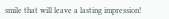smile that will leave a lasting impression!